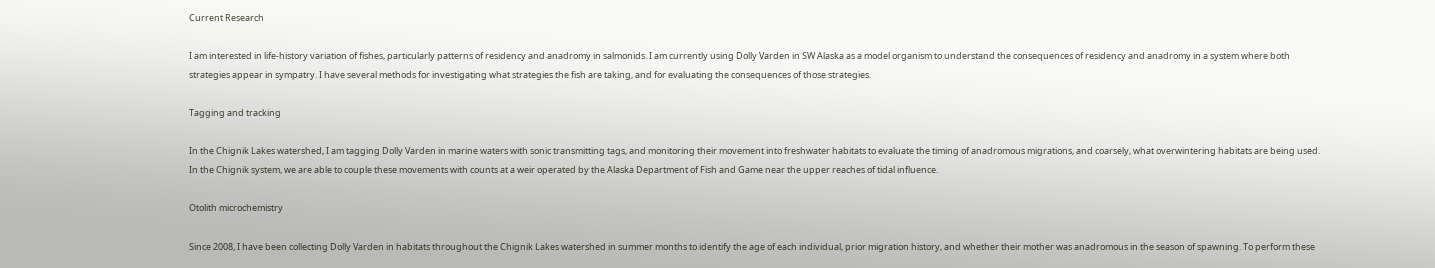Current Research

I am interested in life-history variation of fishes, particularly patterns of residency and anadromy in salmonids. I am currently using Dolly Varden in SW Alaska as a model organism to understand the consequences of residency and anadromy in a system where both strategies appear in sympatry. I have several methods for investigating what strategies the fish are taking, and for evaluating the consequences of those strategies.

Tagging and tracking

In the Chignik Lakes watershed, I am tagging Dolly Varden in marine waters with sonic transmitting tags, and monitoring their movement into freshwater habitats to evaluate the timing of anadromous migrations, and coarsely, what overwintering habitats are being used. In the Chignik system, we are able to couple these movements with counts at a weir operated by the Alaska Department of Fish and Game near the upper reaches of tidal influence.

Otolith microchemistry

Since 2008, I have been collecting Dolly Varden in habitats throughout the Chignik Lakes watershed in summer months to identify the age of each individual, prior migration history, and whether their mother was anadromous in the season of spawning. To perform these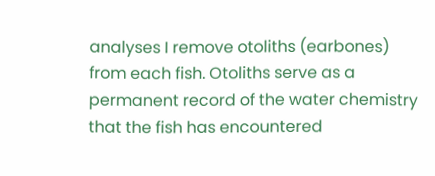analyses I remove otoliths (earbones) from each fish. Otoliths serve as a permanent record of the water chemistry that the fish has encountered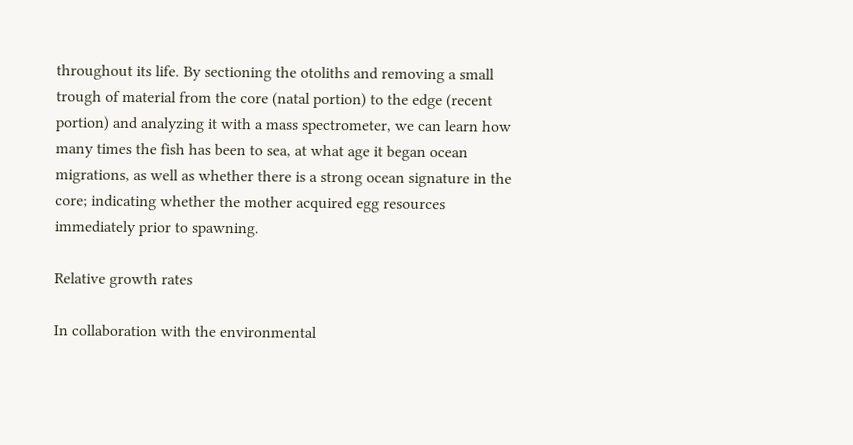throughout its life. By sectioning the otoliths and removing a small trough of material from the core (natal portion) to the edge (recent portion) and analyzing it with a mass spectrometer, we can learn how many times the fish has been to sea, at what age it began ocean migrations, as well as whether there is a strong ocean signature in the core; indicating whether the mother acquired egg resources immediately prior to spawning.

Relative growth rates

In collaboration with the environmental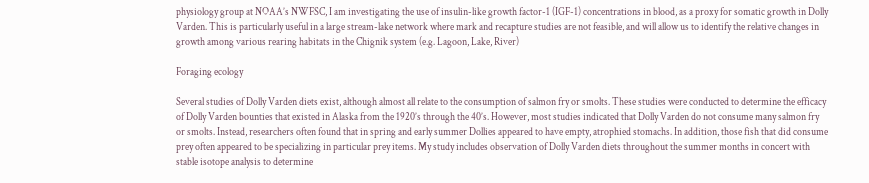physiology group at NOAA’s NWFSC, I am investigating the use of insulin-like growth factor-1 (IGF-1) concentrations in blood, as a proxy for somatic growth in Dolly Varden. This is particularly useful in a large stream-lake network where mark and recapture studies are not feasible, and will allow us to identify the relative changes in growth among various rearing habitats in the Chignik system (e.g. Lagoon, Lake, River)

Foraging ecology

Several studies of Dolly Varden diets exist, although almost all relate to the consumption of salmon fry or smolts. These studies were conducted to determine the efficacy of Dolly Varden bounties that existed in Alaska from the 1920’s through the 40’s. However, most studies indicated that Dolly Varden do not consume many salmon fry or smolts. Instead, researchers often found that in spring and early summer Dollies appeared to have empty, atrophied stomachs. In addition, those fish that did consume prey often appeared to be specializing in particular prey items. My study includes observation of Dolly Varden diets throughout the summer months in concert with stable isotope analysis to determine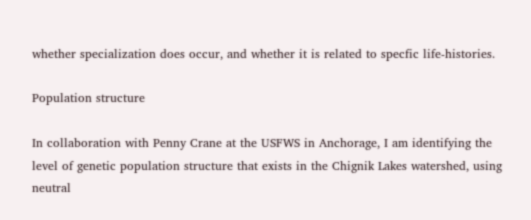whether specialization does occur, and whether it is related to specfic life-histories.

Population structure

In collaboration with Penny Crane at the USFWS in Anchorage, I am identifying the level of genetic population structure that exists in the Chignik Lakes watershed, using neutral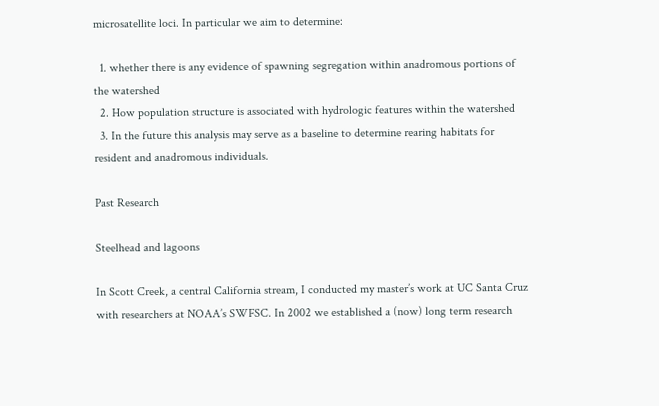microsatellite loci. In particular we aim to determine:

  1. whether there is any evidence of spawning segregation within anadromous portions of the watershed
  2. How population structure is associated with hydrologic features within the watershed
  3. In the future this analysis may serve as a baseline to determine rearing habitats for resident and anadromous individuals.

Past Research

Steelhead and lagoons

In Scott Creek, a central California stream, I conducted my master’s work at UC Santa Cruz with researchers at NOAA’s SWFSC. In 2002 we established a (now) long term research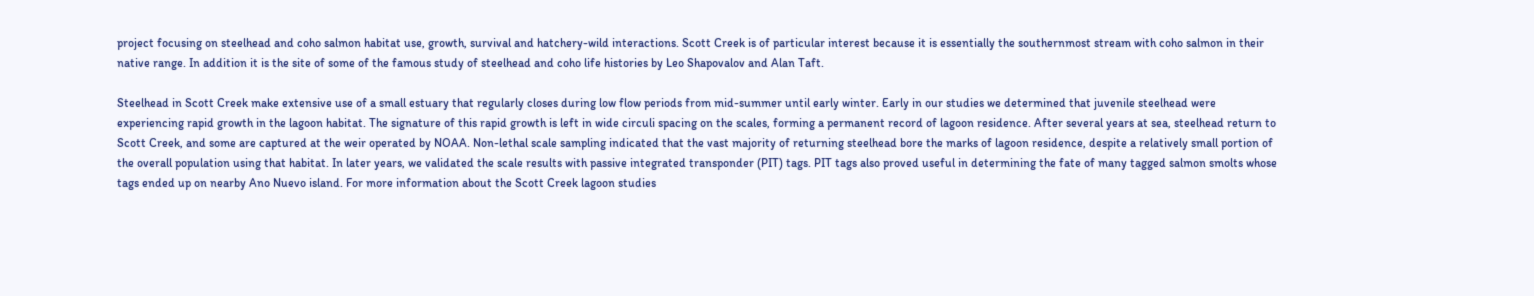project focusing on steelhead and coho salmon habitat use, growth, survival and hatchery-wild interactions. Scott Creek is of particular interest because it is essentially the southernmost stream with coho salmon in their native range. In addition it is the site of some of the famous study of steelhead and coho life histories by Leo Shapovalov and Alan Taft.

Steelhead in Scott Creek make extensive use of a small estuary that regularly closes during low flow periods from mid-summer until early winter. Early in our studies we determined that juvenile steelhead were experiencing rapid growth in the lagoon habitat. The signature of this rapid growth is left in wide circuli spacing on the scales, forming a permanent record of lagoon residence. After several years at sea, steelhead return to Scott Creek, and some are captured at the weir operated by NOAA. Non-lethal scale sampling indicated that the vast majority of returning steelhead bore the marks of lagoon residence, despite a relatively small portion of the overall population using that habitat. In later years, we validated the scale results with passive integrated transponder (PIT) tags. PIT tags also proved useful in determining the fate of many tagged salmon smolts whose tags ended up on nearby Ano Nuevo island. For more information about the Scott Creek lagoon studies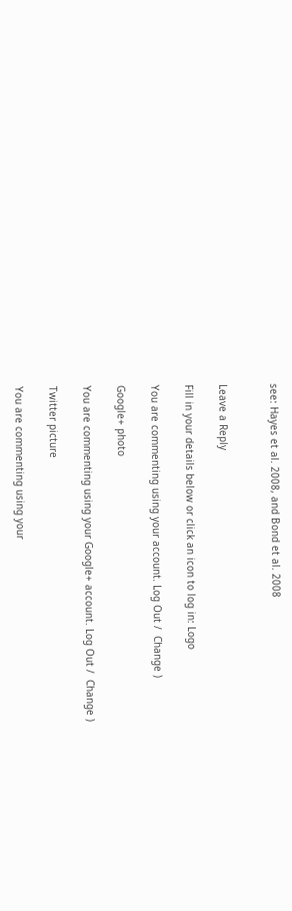see: Hayes et al. 2008, and Bond et al. 2008


Leave a Reply

Fill in your details below or click an icon to log in: Logo

You are commenting using your account. Log Out /  Change )

Google+ photo

You are commenting using your Google+ account. Log Out /  Change )

Twitter picture

You are commenting using your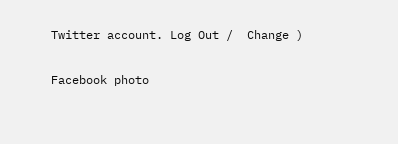Twitter account. Log Out /  Change )

Facebook photo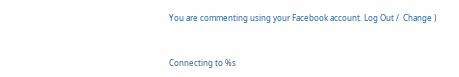You are commenting using your Facebook account. Log Out /  Change )


Connecting to %s